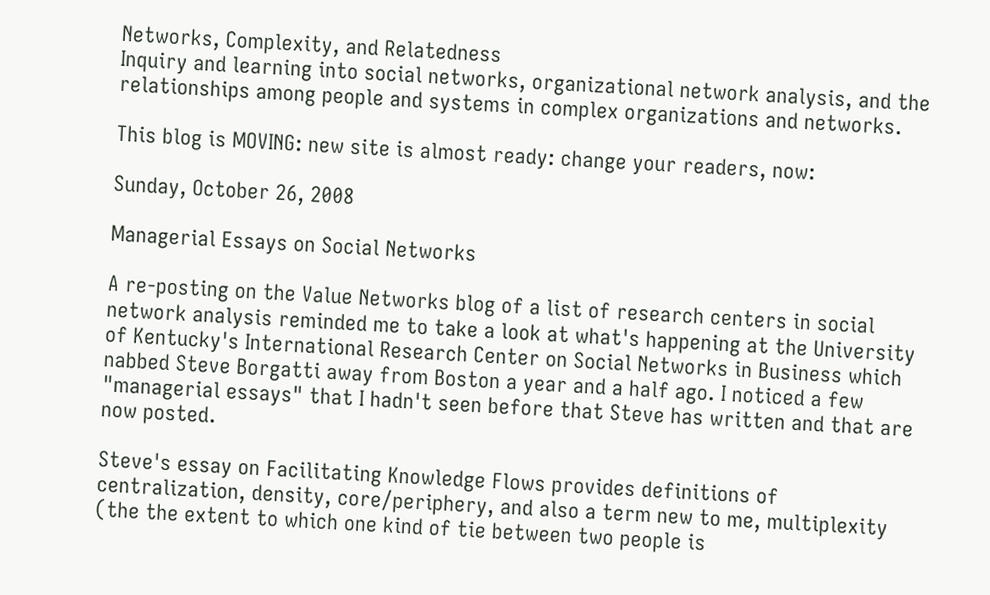Networks, Complexity, and Relatedness
Inquiry and learning into social networks, organizational network analysis, and the relationships among people and systems in complex organizations and networks.

This blog is MOVING: new site is almost ready: change your readers, now:

Sunday, October 26, 2008

Managerial Essays on Social Networks

A re-posting on the Value Networks blog of a list of research centers in social network analysis reminded me to take a look at what's happening at the University of Kentucky's International Research Center on Social Networks in Business which nabbed Steve Borgatti away from Boston a year and a half ago. I noticed a few "managerial essays" that I hadn't seen before that Steve has written and that are now posted.

Steve's essay on Facilitating Knowledge Flows provides definitions of centralization, density, core/periphery, and also a term new to me, multiplexity (the the extent to which one kind of tie between two people is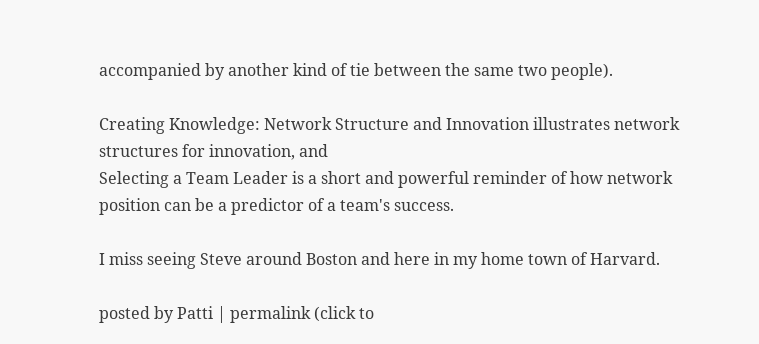accompanied by another kind of tie between the same two people).

Creating Knowledge: Network Structure and Innovation illustrates network structures for innovation, and
Selecting a Team Leader is a short and powerful reminder of how network position can be a predictor of a team's success.

I miss seeing Steve around Boston and here in my home town of Harvard.

posted by Patti | permalink (click to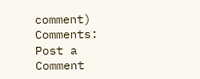comment)
Comments: Post a Comment